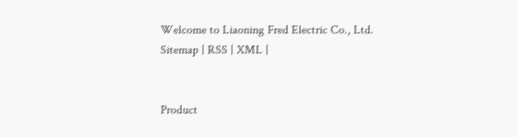Welcome to Liaoning Fred Electric Co., Ltd.
Sitemap | RSS | XML |


Product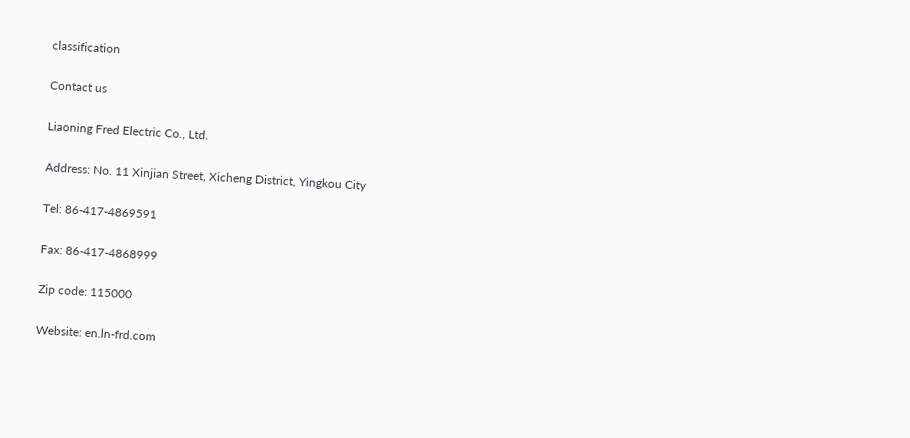classification

Contact us

Liaoning Fred Electric Co., Ltd.

Address: No. 11 Xinjian Street, Xicheng District, Yingkou City

Tel: 86-417-4869591

Fax: 86-417-4868999

Zip code: 115000

Website: en.ln-frd.com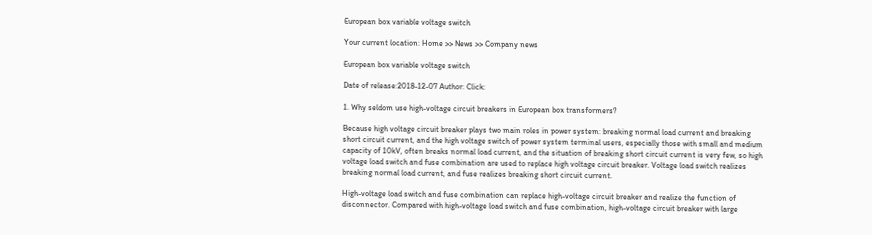European box variable voltage switch

Your current location: Home >> News >> Company news

European box variable voltage switch

Date of release:2018-12-07 Author: Click:

1. Why seldom use high-voltage circuit breakers in European box transformers?

Because high voltage circuit breaker plays two main roles in power system: breaking normal load current and breaking short circuit current, and the high voltage switch of power system terminal users, especially those with small and medium capacity of 10kV, often breaks normal load current, and the situation of breaking short circuit current is very few, so high voltage load switch and fuse combination are used to replace high voltage circuit breaker. Voltage load switch realizes breaking normal load current, and fuse realizes breaking short circuit current.

High-voltage load switch and fuse combination can replace high-voltage circuit breaker and realize the function of disconnector. Compared with high-voltage load switch and fuse combination, high-voltage circuit breaker with large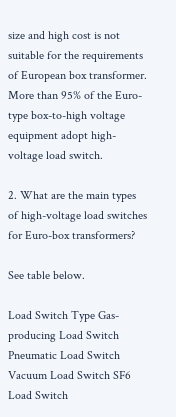size and high cost is not suitable for the requirements of European box transformer. More than 95% of the Euro-type box-to-high voltage equipment adopt high-voltage load switch.

2. What are the main types of high-voltage load switches for Euro-box transformers?

See table below.

Load Switch Type Gas-producing Load Switch Pneumatic Load Switch Vacuum Load Switch SF6 Load Switch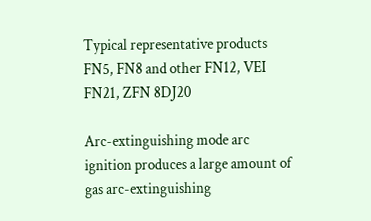Typical representative products FN5, FN8 and other FN12, VEI FN21, ZFN 8DJ20

Arc-extinguishing mode arc ignition produces a large amount of gas arc-extinguishing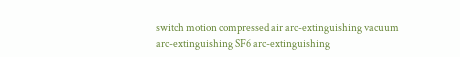switch motion compressed air arc-extinguishing vacuum arc-extinguishing SF6 arc-extinguishing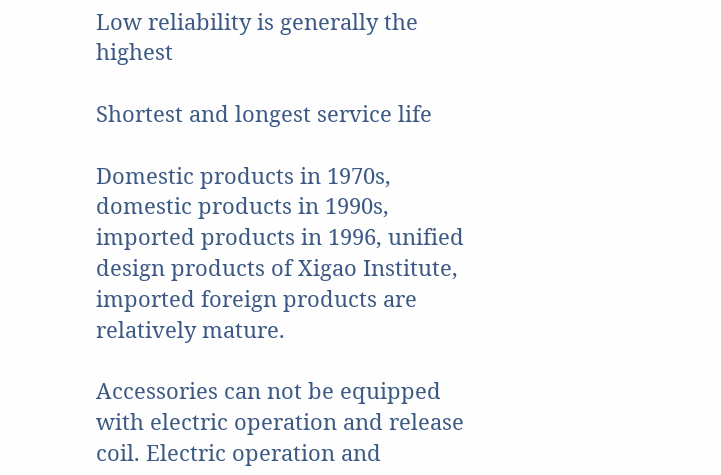Low reliability is generally the highest

Shortest and longest service life

Domestic products in 1970s, domestic products in 1990s, imported products in 1996, unified design products of Xigao Institute, imported foreign products are relatively mature.

Accessories can not be equipped with electric operation and release coil. Electric operation and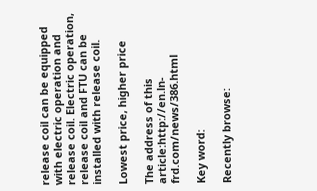release coil can be equipped with electric operation and release coil. Electric operation, release coil and FTU can be installed with release coil.

Lowest price, higher price

The address of this article:http://en.ln-frd.com/news/386.html

Key word:

Recently browse: